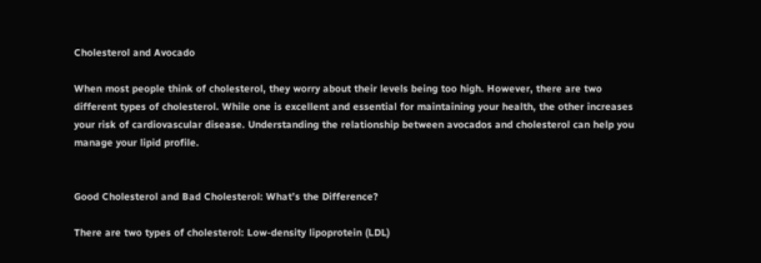Cholesterol and Avocado

When most people think of cholesterol, they worry about their levels being too high. However, there are two different types of cholesterol. While one is excellent and essential for maintaining your health, the other increases your risk of cardiovascular disease. Understanding the relationship between avocados and cholesterol can help you manage your lipid profile.


Good Cholesterol and Bad Cholesterol: What’s the Difference?

There are two types of cholesterol: Low-density lipoprotein (LDL)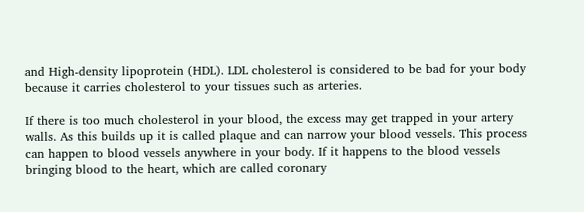and High-density lipoprotein (HDL). LDL cholesterol is considered to be bad for your body because it carries cholesterol to your tissues such as arteries.

If there is too much cholesterol in your blood, the excess may get trapped in your artery walls. As this builds up it is called plaque and can narrow your blood vessels. This process can happen to blood vessels anywhere in your body. If it happens to the blood vessels bringing blood to the heart, which are called coronary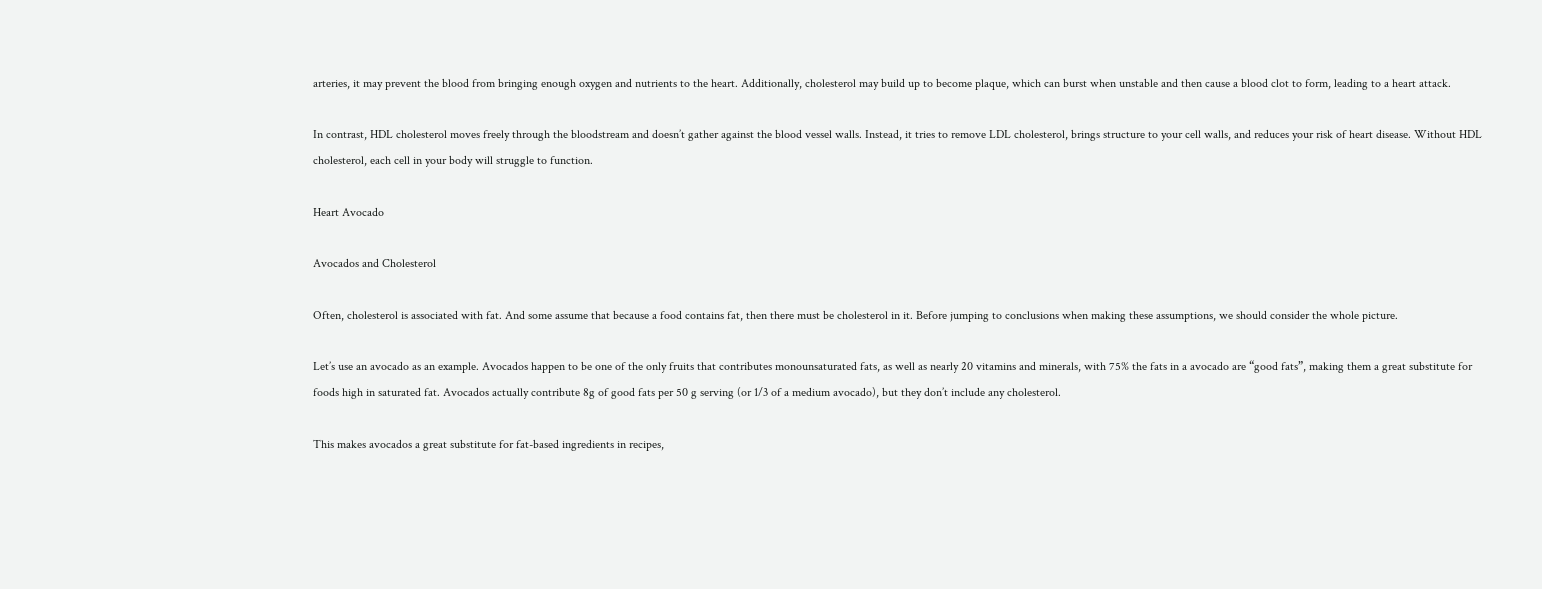arteries, it may prevent the blood from bringing enough oxygen and nutrients to the heart. Additionally, cholesterol may build up to become plaque, which can burst when unstable and then cause a blood clot to form, leading to a heart attack.

In contrast, HDL cholesterol moves freely through the bloodstream and doesn’t gather against the blood vessel walls. Instead, it tries to remove LDL cholesterol, brings structure to your cell walls, and reduces your risk of heart disease. Without HDL cholesterol, each cell in your body will struggle to function.

Heart Avocado

Avocados and Cholesterol

Often, cholesterol is associated with fat. And some assume that because a food contains fat, then there must be cholesterol in it. Before jumping to conclusions when making these assumptions, we should consider the whole picture.

Let’s use an avocado as an example. Avocados happen to be one of the only fruits that contributes monounsaturated fats, as well as nearly 20 vitamins and minerals, with 75% the fats in a avocado are “good fats”, making them a great substitute for foods high in saturated fat. Avocados actually contribute 8g of good fats per 50 g serving (or 1/3 of a medium avocado), but they don’t include any cholesterol.

This makes avocados a great substitute for fat-based ingredients in recipes,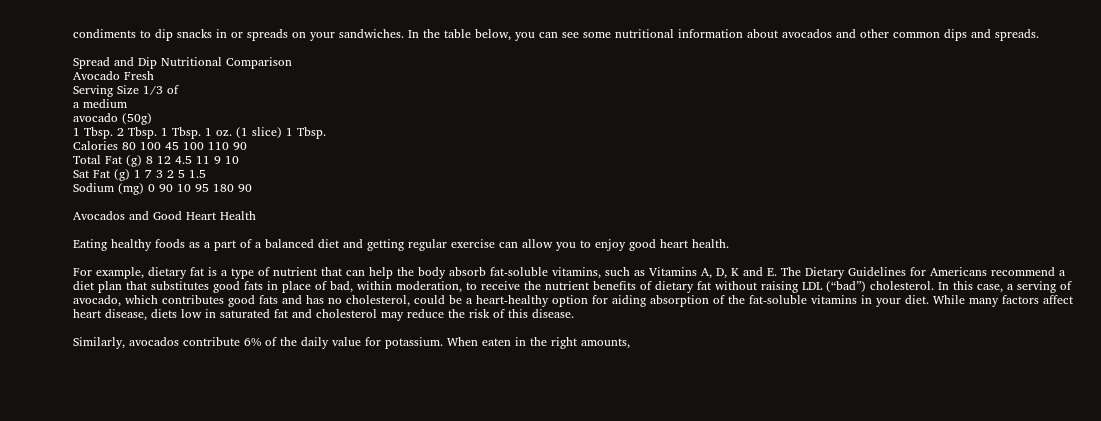condiments to dip snacks in or spreads on your sandwiches. In the table below, you can see some nutritional information about avocados and other common dips and spreads.

Spread and Dip Nutritional Comparison
Avocado Fresh
Serving Size 1/3 of
a medium
avocado (50g)
1 Tbsp. 2 Tbsp. 1 Tbsp. 1 oz. (1 slice) 1 Tbsp.
Calories 80 100 45 100 110 90
Total Fat (g) 8 12 4.5 11 9 10
Sat Fat (g) 1 7 3 2 5 1.5
Sodium (mg) 0 90 10 95 180 90

Avocados and Good Heart Health

Eating healthy foods as a part of a balanced diet and getting regular exercise can allow you to enjoy good heart health.

For example, dietary fat is a type of nutrient that can help the body absorb fat-soluble vitamins, such as Vitamins A, D, K and E. The Dietary Guidelines for Americans recommend a diet plan that substitutes good fats in place of bad, within moderation, to receive the nutrient benefits of dietary fat without raising LDL (“bad”) cholesterol. In this case, a serving of avocado, which contributes good fats and has no cholesterol, could be a heart-healthy option for aiding absorption of the fat-soluble vitamins in your diet. While many factors affect heart disease, diets low in saturated fat and cholesterol may reduce the risk of this disease.

Similarly, avocados contribute 6% of the daily value for potassium. When eaten in the right amounts,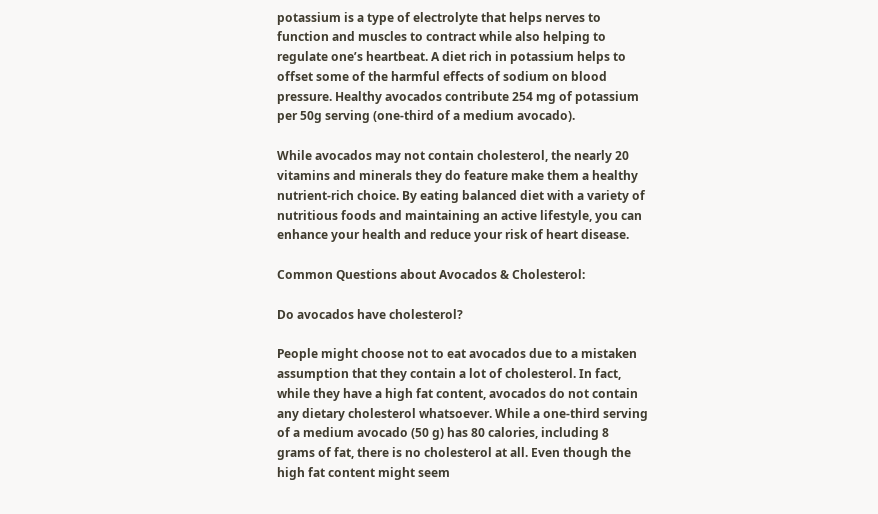potassium is a type of electrolyte that helps nerves to function and muscles to contract while also helping to regulate one’s heartbeat. A diet rich in potassium helps to offset some of the harmful effects of sodium on blood pressure. Healthy avocados contribute 254 mg of potassium per 50g serving (one-third of a medium avocado).

While avocados may not contain cholesterol, the nearly 20 vitamins and minerals they do feature make them a healthy nutrient-rich choice. By eating balanced diet with a variety of nutritious foods and maintaining an active lifestyle, you can enhance your health and reduce your risk of heart disease.

Common Questions about Avocados & Cholesterol:

Do avocados have cholesterol?

People might choose not to eat avocados due to a mistaken assumption that they contain a lot of cholesterol. In fact, while they have a high fat content, avocados do not contain any dietary cholesterol whatsoever. While a one-third serving of a medium avocado (50 g) has 80 calories, including 8 grams of fat, there is no cholesterol at all. Even though the high fat content might seem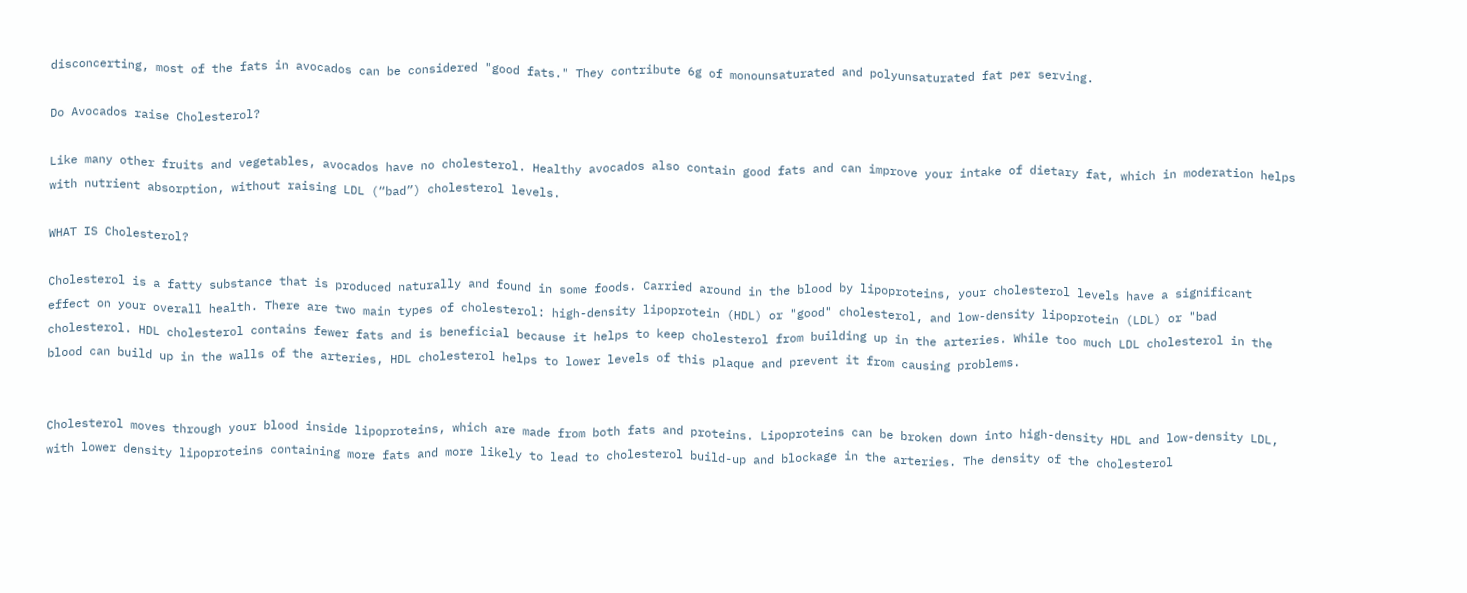disconcerting, most of the fats in avocados can be considered "good fats." They contribute 6g of monounsaturated and polyunsaturated fat per serving.

Do Avocados raise Cholesterol?

Like many other fruits and vegetables, avocados have no cholesterol. Healthy avocados also contain good fats and can improve your intake of dietary fat, which in moderation helps with nutrient absorption, without raising LDL (“bad”) cholesterol levels.

WHAT IS Cholesterol?

Cholesterol is a fatty substance that is produced naturally and found in some foods. Carried around in the blood by lipoproteins, your cholesterol levels have a significant effect on your overall health. There are two main types of cholesterol: high-density lipoprotein (HDL) or "good" cholesterol, and low-density lipoprotein (LDL) or "bad cholesterol. HDL cholesterol contains fewer fats and is beneficial because it helps to keep cholesterol from building up in the arteries. While too much LDL cholesterol in the blood can build up in the walls of the arteries, HDL cholesterol helps to lower levels of this plaque and prevent it from causing problems.


Cholesterol moves through your blood inside lipoproteins, which are made from both fats and proteins. Lipoproteins can be broken down into high-density HDL and low-density LDL, with lower density lipoproteins containing more fats and more likely to lead to cholesterol build-up and blockage in the arteries. The density of the cholesterol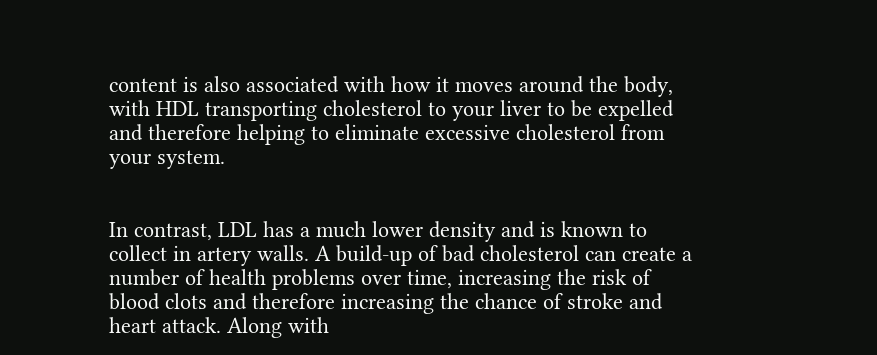content is also associated with how it moves around the body, with HDL transporting cholesterol to your liver to be expelled and therefore helping to eliminate excessive cholesterol from your system.


In contrast, LDL has a much lower density and is known to collect in artery walls. A build-up of bad cholesterol can create a number of health problems over time, increasing the risk of blood clots and therefore increasing the chance of stroke and heart attack. Along with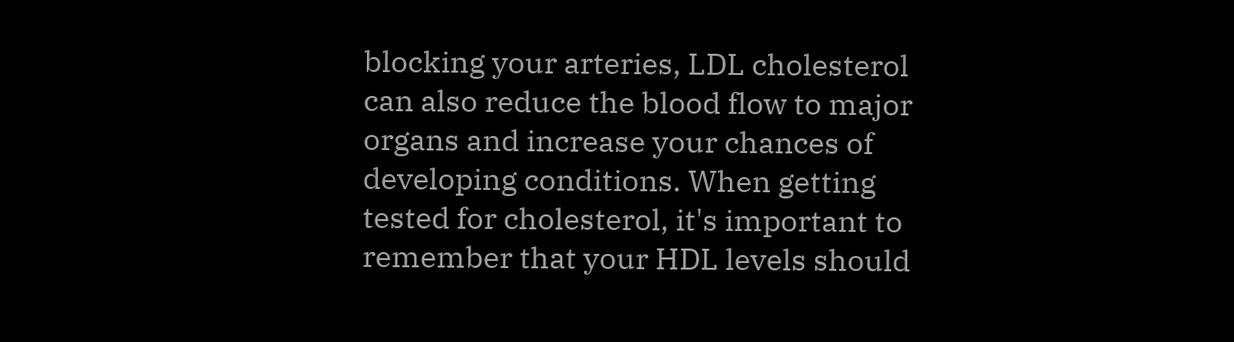blocking your arteries, LDL cholesterol can also reduce the blood flow to major organs and increase your chances of developing conditions. When getting tested for cholesterol, it's important to remember that your HDL levels should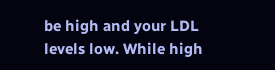be high and your LDL levels low. While high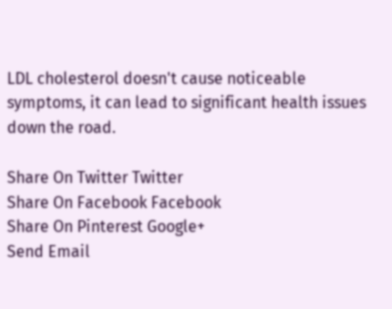LDL cholesterol doesn't cause noticeable symptoms, it can lead to significant health issues down the road.

Share On Twitter Twitter
Share On Facebook Facebook
Share On Pinterest Google+
Send Email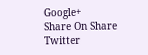Google+
Share On Share
Twitter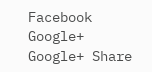Facebook Google+ Google+ Share